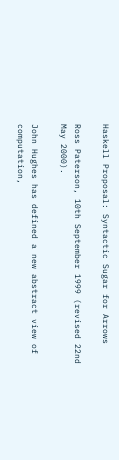Haskell Proposal: Syntactic Sugar for Arrows

Ross Paterson, 10th September 1999 (revised 22nd May 2000).

John Hughes has defined a new abstract view of computation,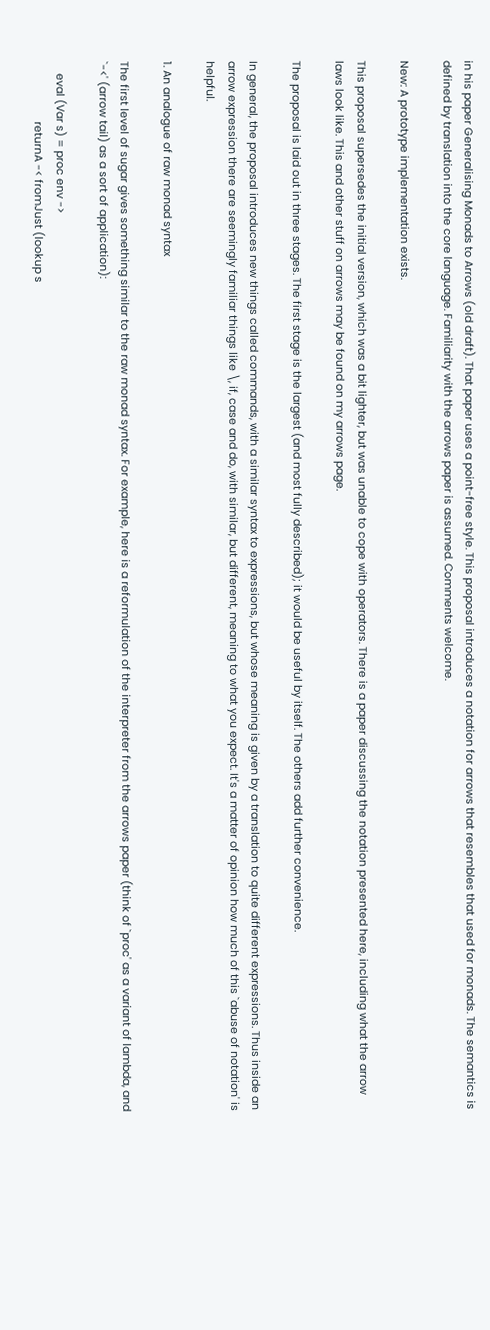in his paper Generalising Monads to Arrows (old draft). That paper uses a point-free style. This proposal introduces a notation for arrows that resembles that used for monads. The semantics is defined by translation into the core language. Familiarity with the arrows paper is assumed. Comments welcome.

New: A prototype implementation exists.

This proposal supersedes the initial version, which was a bit lighter, but was unable to cope with operators. There is a paper discussing the notation presented here, including what the arrow laws look like. This and other stuff on arrows may be found on my arrows page.

The proposal is laid out in three stages. The first stage is the largest (and most fully described); it would be useful by itself. The others add further convenience.

In general, the proposal introduces new things called commands, with a similar syntax to expressions, but whose meaning is given by a translation to quite different expressions. Thus inside an arrow expression there are seemingly familiar things like \, if, case and do, with similar, but different, meaning to what you expect. It's a matter of opinion how much of this `abuse of notation' is helpful.

1. An analogue of raw monad syntax

The first level of sugar gives something similar to the raw monad syntax. For example, here is a reformulation of the interpreter from the arrows paper (think of `proc' as a variant of lambda, and `-<' (arrow tail) as a sort of application):

    eval (Var s) = proc env ->
                    returnA -< fromJust (lookup s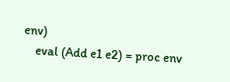env)
    eval (Add e1 e2) = proc env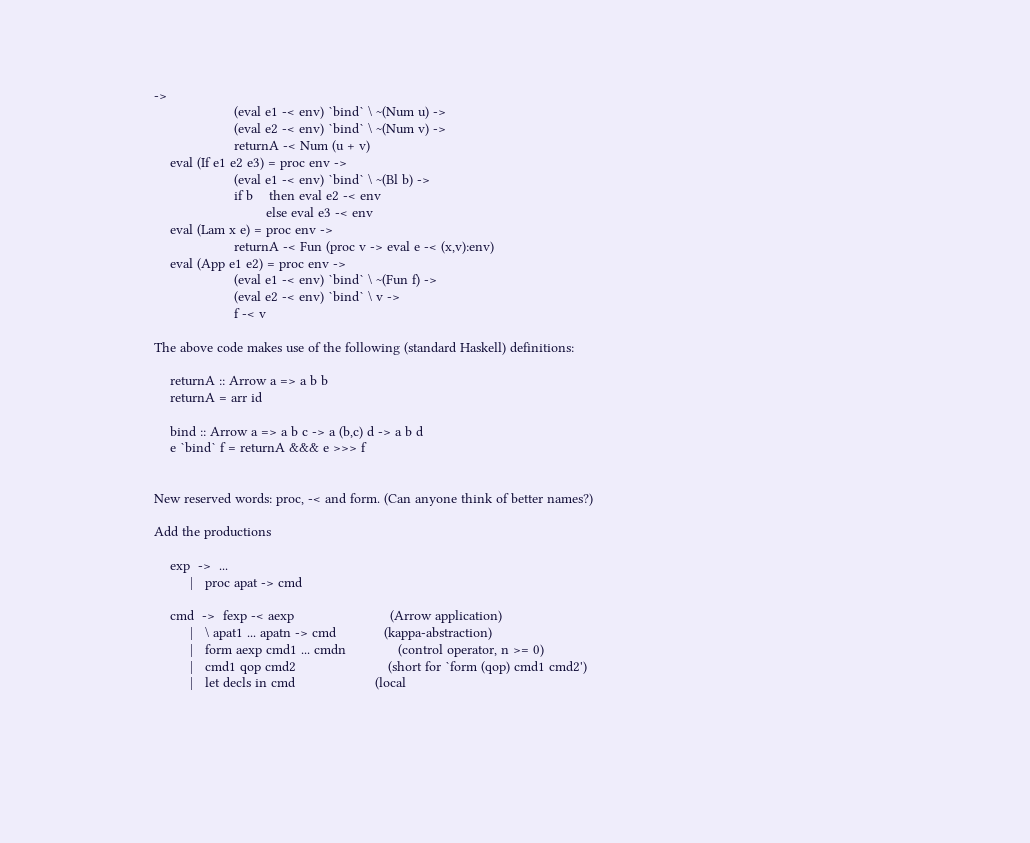->
                    (eval e1 -< env) `bind` \ ~(Num u) ->
                    (eval e2 -< env) `bind` \ ~(Num v) ->
                    returnA -< Num (u + v)
    eval (If e1 e2 e3) = proc env ->
                    (eval e1 -< env) `bind` \ ~(Bl b) ->
                    if b    then eval e2 -< env
                            else eval e3 -< env
    eval (Lam x e) = proc env ->
                    returnA -< Fun (proc v -> eval e -< (x,v):env)
    eval (App e1 e2) = proc env ->
                    (eval e1 -< env) `bind` \ ~(Fun f) ->
                    (eval e2 -< env) `bind` \ v ->
                    f -< v

The above code makes use of the following (standard Haskell) definitions:

    returnA :: Arrow a => a b b
    returnA = arr id

    bind :: Arrow a => a b c -> a (b,c) d -> a b d
    e `bind` f = returnA &&& e >>> f


New reserved words: proc, -< and form. (Can anyone think of better names?)

Add the productions

    exp  ->  ...
         |   proc apat -> cmd

    cmd  ->  fexp -< aexp                        (Arrow application)
         |   \ apat1 ... apatn -> cmd            (kappa-abstraction)
         |   form aexp cmd1 ... cmdn             (control operator, n >= 0)
         |   cmd1 qop cmd2                       (short for `form (qop) cmd1 cmd2')
         |   let decls in cmd                    (local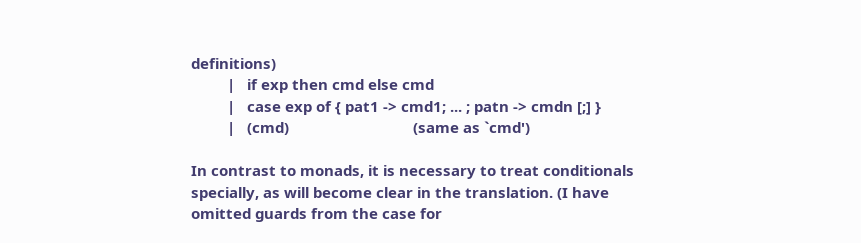definitions)
         |   if exp then cmd else cmd
         |   case exp of { pat1 -> cmd1; ... ; patn -> cmdn [;] }
         |   (cmd)                               (same as `cmd')

In contrast to monads, it is necessary to treat conditionals specially, as will become clear in the translation. (I have omitted guards from the case for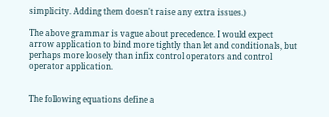simplicity. Adding them doesn't raise any extra issues.)

The above grammar is vague about precedence. I would expect arrow application to bind more tightly than let and conditionals, but perhaps more loosely than infix control operators and control operator application.


The following equations define a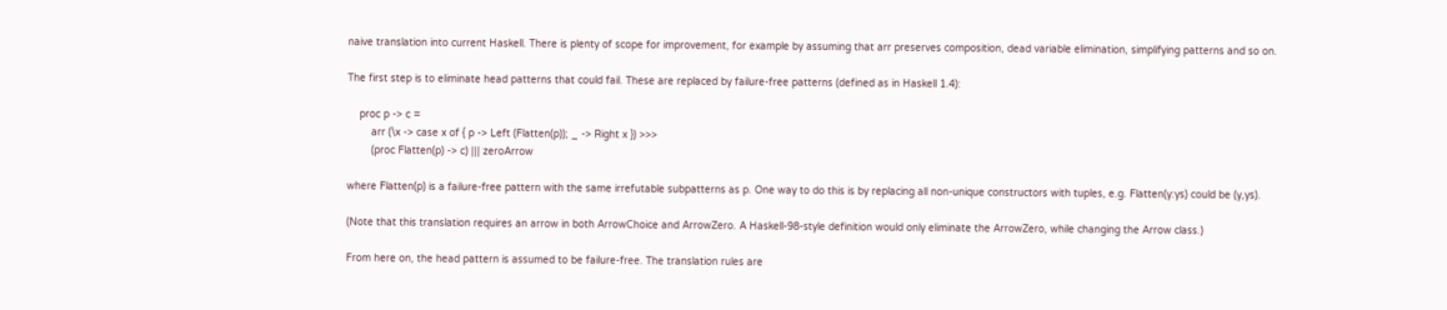naive translation into current Haskell. There is plenty of scope for improvement, for example by assuming that arr preserves composition, dead variable elimination, simplifying patterns and so on.

The first step is to eliminate head patterns that could fail. These are replaced by failure-free patterns (defined as in Haskell 1.4):

    proc p -> c =
        arr (\x -> case x of { p -> Left (Flatten(p)); _ -> Right x }) >>>
        (proc Flatten(p) -> c) ||| zeroArrow

where Flatten(p) is a failure-free pattern with the same irrefutable subpatterns as p. One way to do this is by replacing all non-unique constructors with tuples, e.g. Flatten(y:ys) could be (y,ys).

(Note that this translation requires an arrow in both ArrowChoice and ArrowZero. A Haskell-98-style definition would only eliminate the ArrowZero, while changing the Arrow class.)

From here on, the head pattern is assumed to be failure-free. The translation rules are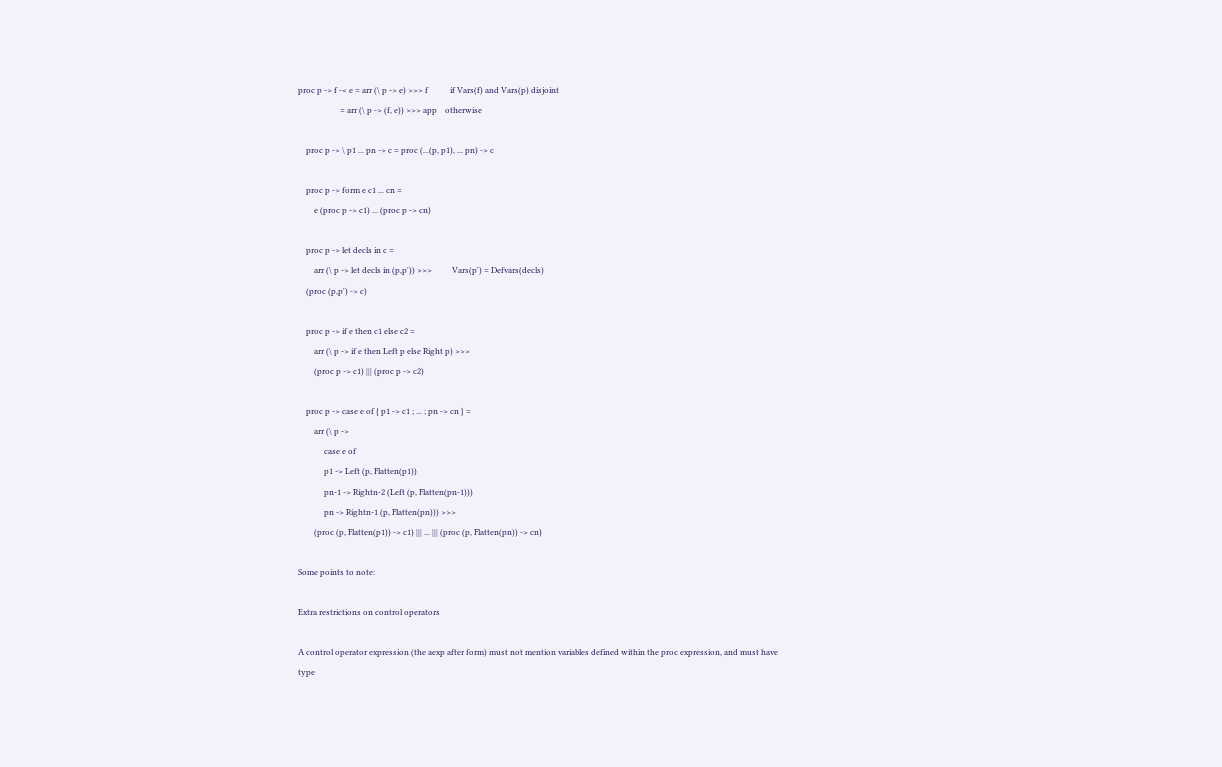proc p -> f -< e = arr (\ p -> e) >>> f           if Vars(f) and Vars(p) disjoint
                     = arr (\ p -> (f, e)) >>> app    otherwise

    proc p -> \ p1 ... pn -> c = proc (...(p, p1), ... pn) -> c

    proc p -> form e c1 ... cn =
        e (proc p -> c1) ... (proc p -> cn)

    proc p -> let decls in c =
        arr (\ p -> let decls in (p,p')) >>>          Vars(p') = Defvars(decls)
    (proc (p,p') -> c)

    proc p -> if e then c1 else c2 =
        arr (\ p -> if e then Left p else Right p) >>>
        (proc p -> c1) ||| (proc p -> c2)

    proc p -> case e of { p1 -> c1 ; ... ; pn -> cn } =
        arr (\ p ->
             case e of
             p1 -> Left (p, Flatten(p1))
             pn-1 -> Rightn-2 (Left (p, Flatten(pn-1)))
             pn -> Rightn-1 (p, Flatten(pn))) >>>
        (proc (p, Flatten(p1)) -> c1) ||| ... ||| (proc (p, Flatten(pn)) -> cn)

Some points to note:

Extra restrictions on control operators

A control operator expression (the aexp after form) must not mention variables defined within the proc expression, and must have type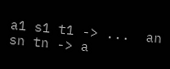a1 s1 t1 -> ...  an sn tn -> a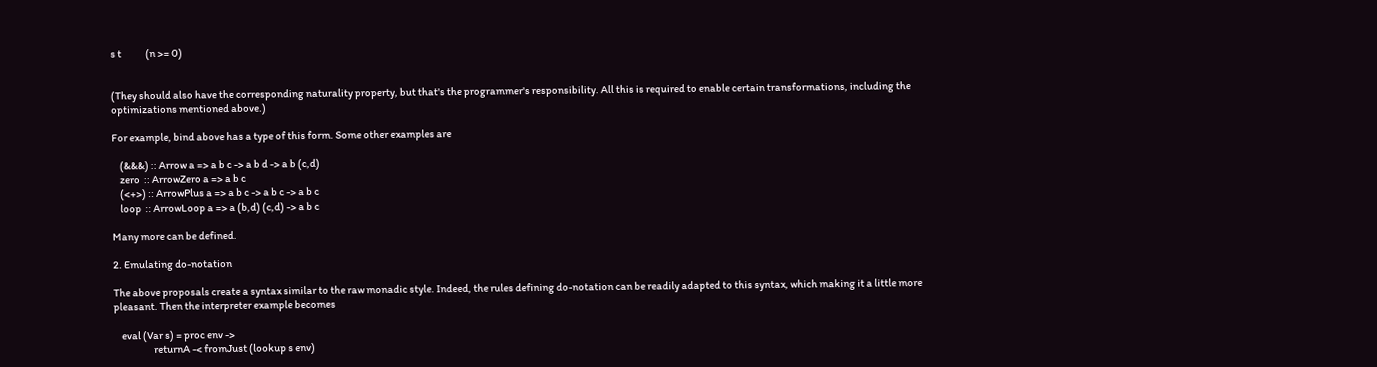s t            (n >= 0)


(They should also have the corresponding naturality property, but that's the programmer's responsibility. All this is required to enable certain transformations, including the optimizations mentioned above.)

For example, bind above has a type of this form. Some other examples are

    (&&&) :: Arrow a => a b c -> a b d -> a b (c,d)
    zero  :: ArrowZero a => a b c
    (<+>) :: ArrowPlus a => a b c -> a b c -> a b c
    loop  :: ArrowLoop a => a (b,d) (c,d) -> a b c

Many more can be defined.

2. Emulating do-notation

The above proposals create a syntax similar to the raw monadic style. Indeed, the rules defining do-notation can be readily adapted to this syntax, which making it a little more pleasant. Then the interpreter example becomes

    eval (Var s) = proc env ->
                    returnA -< fromJust (lookup s env)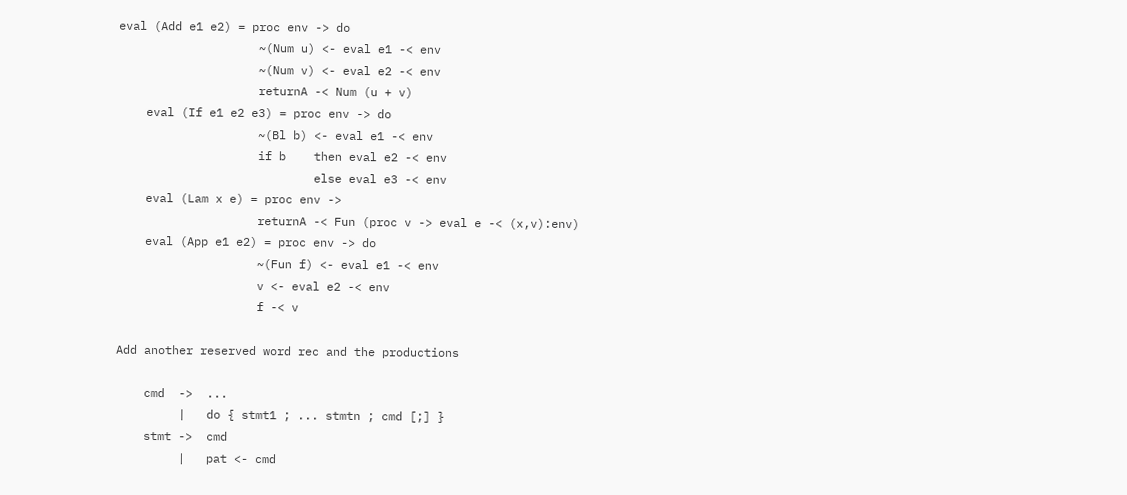eval (Add e1 e2) = proc env -> do
                    ~(Num u) <- eval e1 -< env
                    ~(Num v) <- eval e2 -< env
                    returnA -< Num (u + v)
    eval (If e1 e2 e3) = proc env -> do
                    ~(Bl b) <- eval e1 -< env
                    if b    then eval e2 -< env
                            else eval e3 -< env
    eval (Lam x e) = proc env ->
                    returnA -< Fun (proc v -> eval e -< (x,v):env)
    eval (App e1 e2) = proc env -> do
                    ~(Fun f) <- eval e1 -< env
                    v <- eval e2 -< env
                    f -< v

Add another reserved word rec and the productions

    cmd  ->  ...
         |   do { stmt1 ; ... stmtn ; cmd [;] }
    stmt ->  cmd
         |   pat <- cmd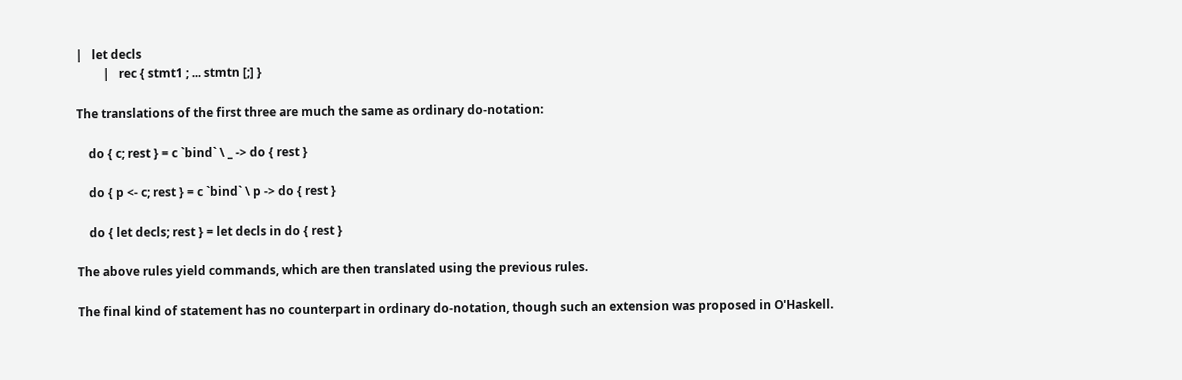|   let decls
         |   rec { stmt1 ; ... stmtn [;] }

The translations of the first three are much the same as ordinary do-notation:

    do { c; rest } = c `bind` \ _ -> do { rest }

    do { p <- c; rest } = c `bind` \ p -> do { rest }

    do { let decls; rest } = let decls in do { rest }

The above rules yield commands, which are then translated using the previous rules.

The final kind of statement has no counterpart in ordinary do-notation, though such an extension was proposed in O'Haskell.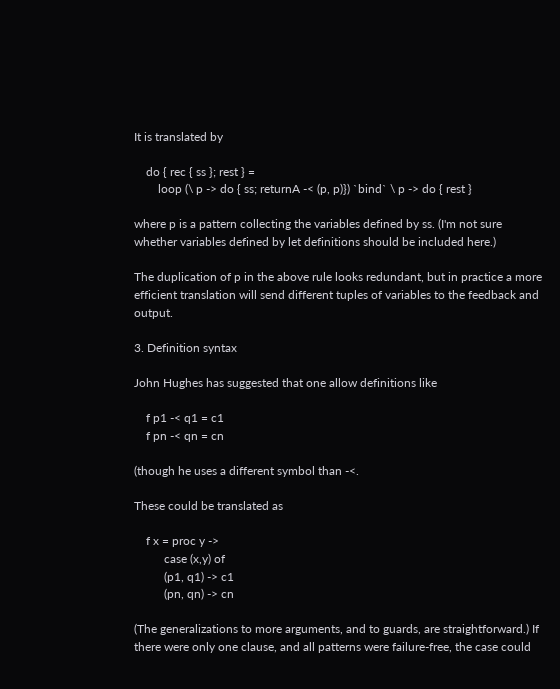It is translated by

    do { rec { ss }; rest } =
        loop (\ p -> do { ss; returnA -< (p, p)}) `bind` \ p -> do { rest }

where p is a pattern collecting the variables defined by ss. (I'm not sure whether variables defined by let definitions should be included here.)

The duplication of p in the above rule looks redundant, but in practice a more efficient translation will send different tuples of variables to the feedback and output.

3. Definition syntax

John Hughes has suggested that one allow definitions like

    f p1 -< q1 = c1
    f pn -< qn = cn

(though he uses a different symbol than -<.

These could be translated as

    f x = proc y ->
          case (x,y) of
          (p1, q1) -> c1
          (pn, qn) -> cn

(The generalizations to more arguments, and to guards, are straightforward.) If there were only one clause, and all patterns were failure-free, the case could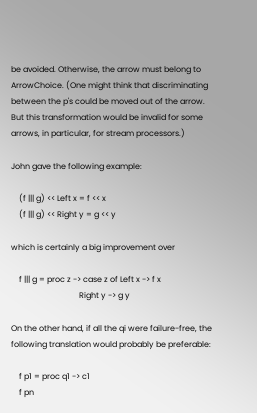be avoided. Otherwise, the arrow must belong to ArrowChoice. (One might think that discriminating between the p's could be moved out of the arrow. But this transformation would be invalid for some arrows, in particular, for stream processors.)

John gave the following example:

    (f ||| g) << Left x = f << x
    (f ||| g) << Right y = g << y

which is certainly a big improvement over

    f ||| g = proc z -> case z of Left x -> f x
                                  Right y -> g y

On the other hand, if all the qi were failure-free, the following translation would probably be preferable:

    f p1 = proc q1 -> c1
    f pn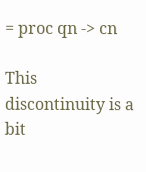= proc qn -> cn

This discontinuity is a bit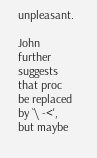unpleasant.

John further suggests that proc be replaced by `\ -<', but maybe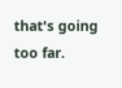that's going too far.